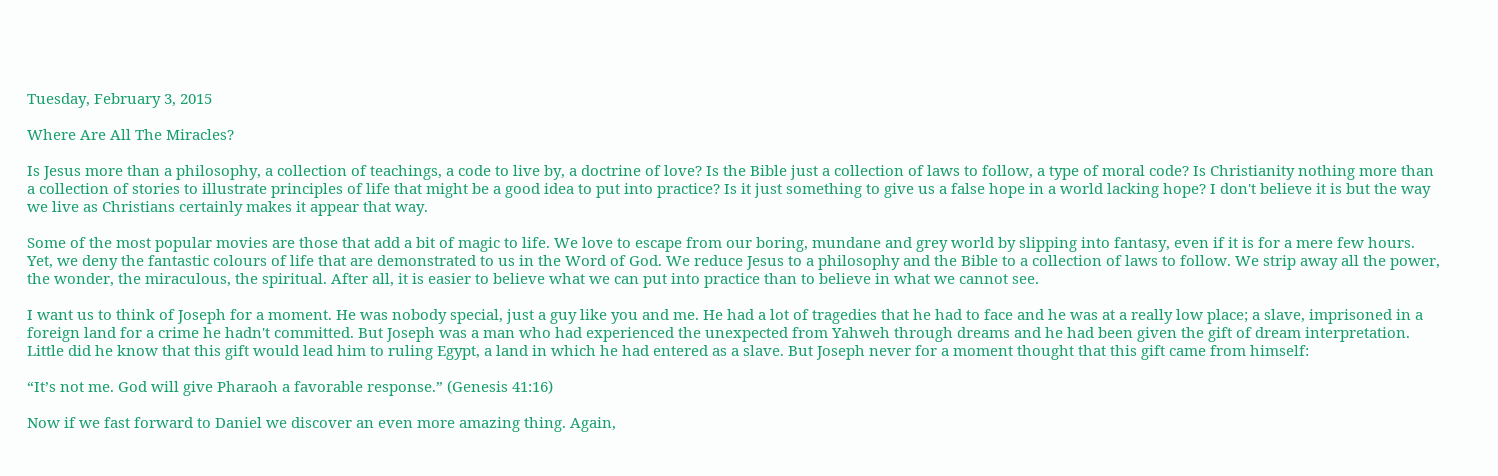Tuesday, February 3, 2015

Where Are All The Miracles?

Is Jesus more than a philosophy, a collection of teachings, a code to live by, a doctrine of love? Is the Bible just a collection of laws to follow, a type of moral code? Is Christianity nothing more than a collection of stories to illustrate principles of life that might be a good idea to put into practice? Is it just something to give us a false hope in a world lacking hope? I don't believe it is but the way we live as Christians certainly makes it appear that way.

Some of the most popular movies are those that add a bit of magic to life. We love to escape from our boring, mundane and grey world by slipping into fantasy, even if it is for a mere few hours. Yet, we deny the fantastic colours of life that are demonstrated to us in the Word of God. We reduce Jesus to a philosophy and the Bible to a collection of laws to follow. We strip away all the power, the wonder, the miraculous, the spiritual. After all, it is easier to believe what we can put into practice than to believe in what we cannot see.

I want us to think of Joseph for a moment. He was nobody special, just a guy like you and me. He had a lot of tragedies that he had to face and he was at a really low place; a slave, imprisoned in a foreign land for a crime he hadn't committed. But Joseph was a man who had experienced the unexpected from Yahweh through dreams and he had been given the gift of dream interpretation. Little did he know that this gift would lead him to ruling Egypt, a land in which he had entered as a slave. But Joseph never for a moment thought that this gift came from himself:

“It’s not me. God will give Pharaoh a favorable response.” (Genesis 41:16)

Now if we fast forward to Daniel we discover an even more amazing thing. Again,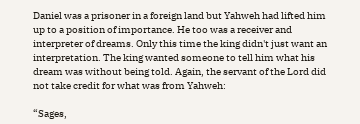Daniel was a prisoner in a foreign land but Yahweh had lifted him up to a position of importance. He too was a receiver and interpreter of dreams. Only this time the king didn't just want an interpretation. The king wanted someone to tell him what his dream was without being told. Again, the servant of the Lord did not take credit for what was from Yahweh:

“Sages,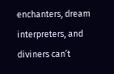enchanters, dream interpreters, and diviners can’t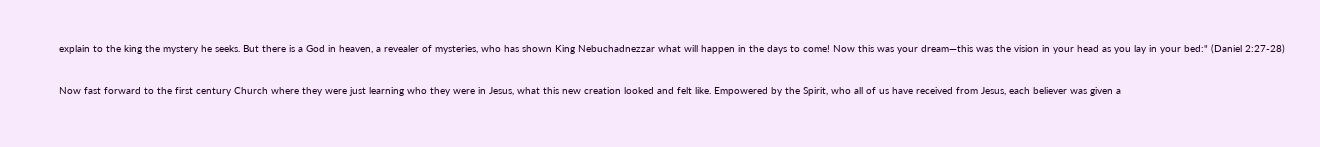explain to the king the mystery he seeks. But there is a God in heaven, a revealer of mysteries, who has shown King Nebuchadnezzar what will happen in the days to come! Now this was your dream—this was the vision in your head as you lay in your bed:" (Daniel 2:27-28)

Now fast forward to the first century Church where they were just learning who they were in Jesus, what this new creation looked and felt like. Empowered by the Spirit, who all of us have received from Jesus, each believer was given a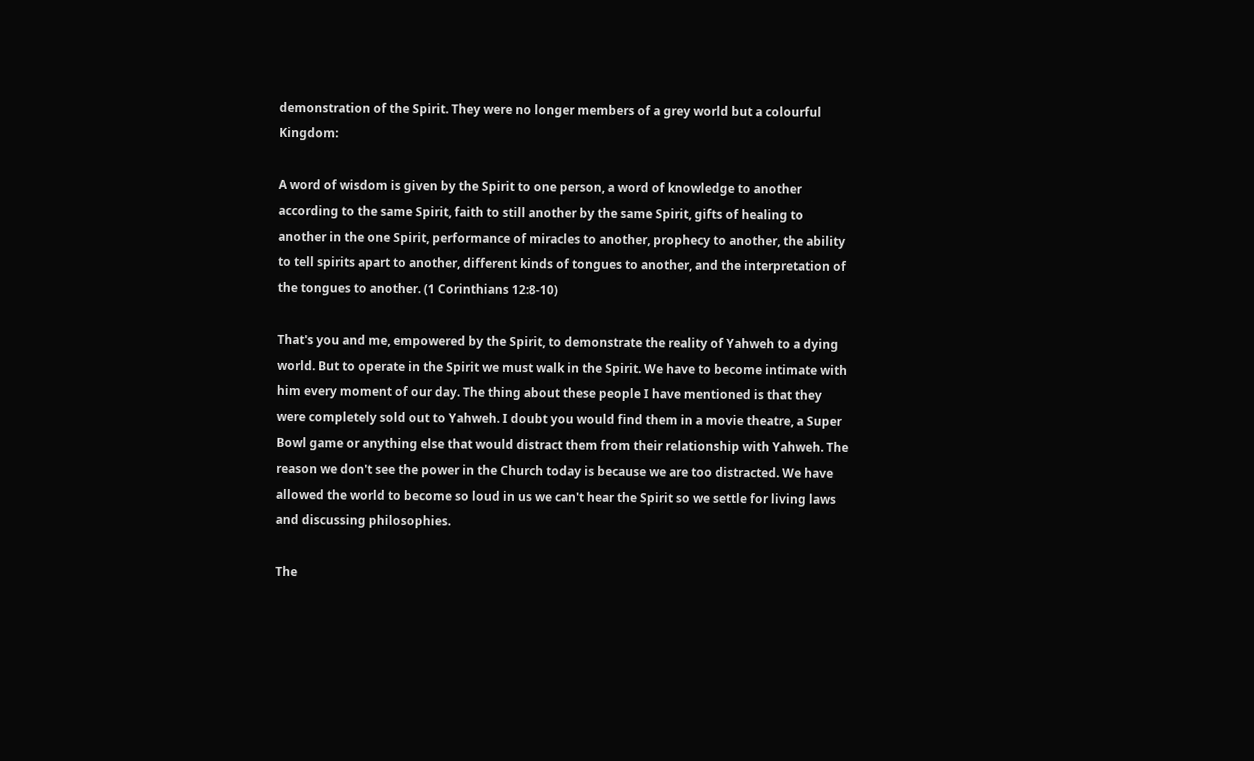demonstration of the Spirit. They were no longer members of a grey world but a colourful Kingdom:

A word of wisdom is given by the Spirit to one person, a word of knowledge to another according to the same Spirit, faith to still another by the same Spirit, gifts of healing to another in the one Spirit, performance of miracles to another, prophecy to another, the ability to tell spirits apart to another, different kinds of tongues to another, and the interpretation of the tongues to another. (1 Corinthians 12:8-10)

That's you and me, empowered by the Spirit, to demonstrate the reality of Yahweh to a dying world. But to operate in the Spirit we must walk in the Spirit. We have to become intimate with him every moment of our day. The thing about these people I have mentioned is that they were completely sold out to Yahweh. I doubt you would find them in a movie theatre, a Super Bowl game or anything else that would distract them from their relationship with Yahweh. The reason we don't see the power in the Church today is because we are too distracted. We have allowed the world to become so loud in us we can't hear the Spirit so we settle for living laws and discussing philosophies.

The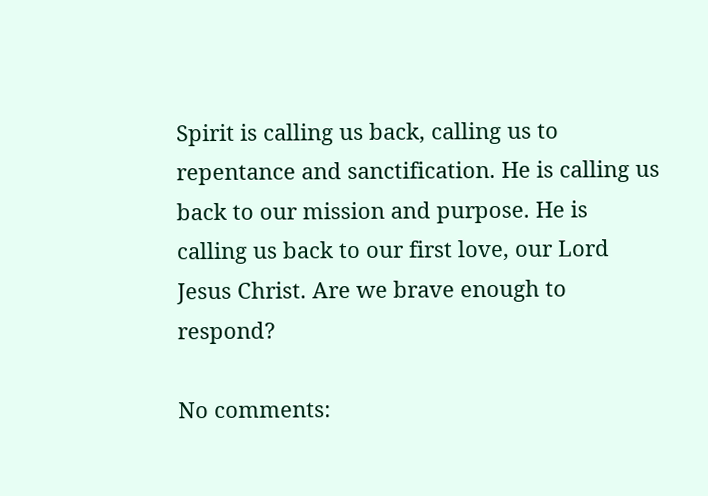Spirit is calling us back, calling us to repentance and sanctification. He is calling us back to our mission and purpose. He is calling us back to our first love, our Lord Jesus Christ. Are we brave enough to respond?

No comments: